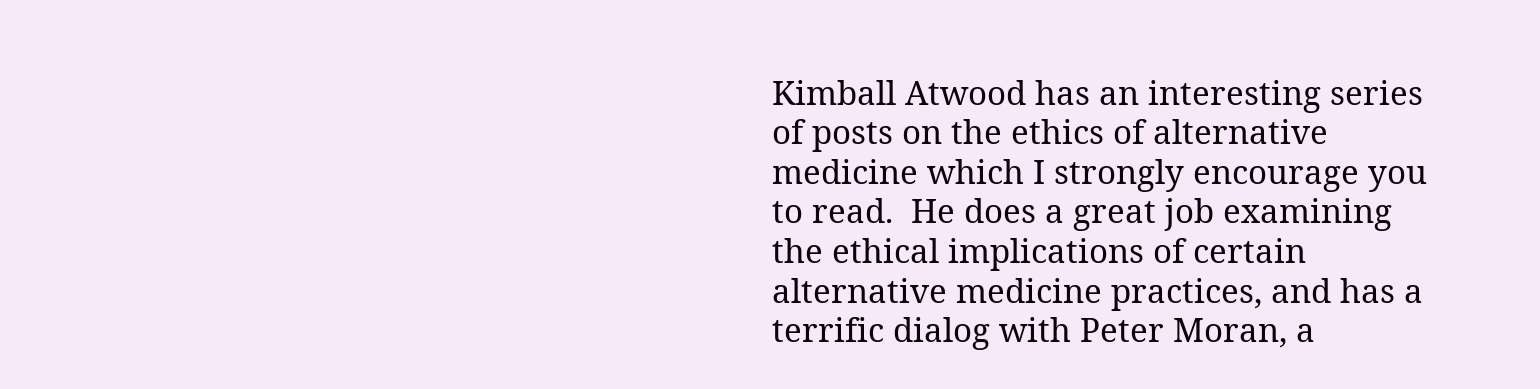Kimball Atwood has an interesting series of posts on the ethics of alternative medicine which I strongly encourage you to read.  He does a great job examining the ethical implications of certain alternative medicine practices, and has a terrific dialog with Peter Moran, a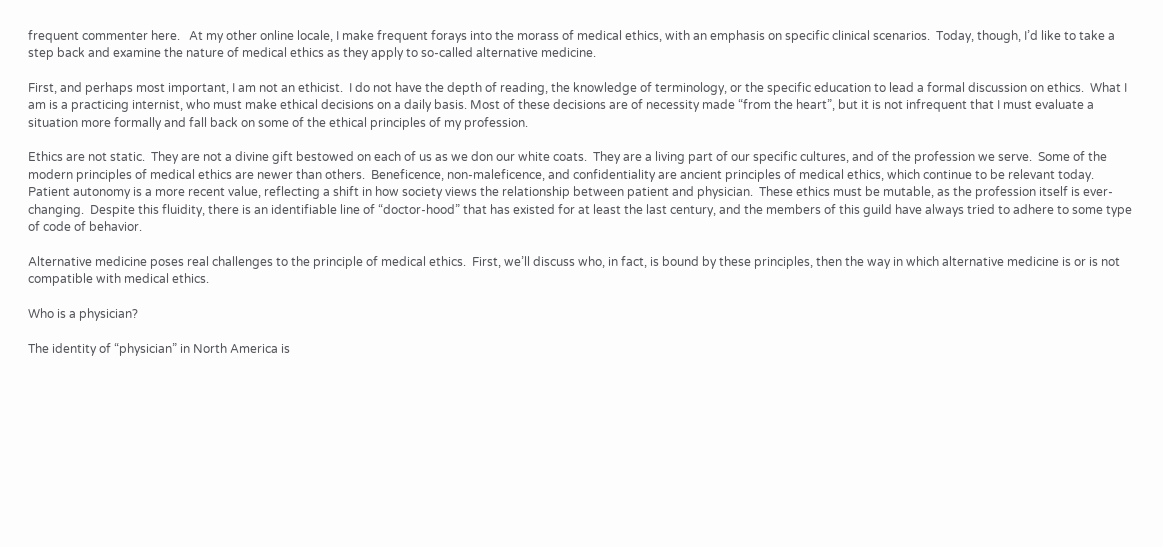frequent commenter here.   At my other online locale, I make frequent forays into the morass of medical ethics, with an emphasis on specific clinical scenarios.  Today, though, I’d like to take a step back and examine the nature of medical ethics as they apply to so-called alternative medicine.

First, and perhaps most important, I am not an ethicist.  I do not have the depth of reading, the knowledge of terminology, or the specific education to lead a formal discussion on ethics.  What I am is a practicing internist, who must make ethical decisions on a daily basis. Most of these decisions are of necessity made “from the heart”, but it is not infrequent that I must evaluate a situation more formally and fall back on some of the ethical principles of my profession.

Ethics are not static.  They are not a divine gift bestowed on each of us as we don our white coats.  They are a living part of our specific cultures, and of the profession we serve.  Some of the modern principles of medical ethics are newer than others.  Beneficence, non-maleficence, and confidentiality are ancient principles of medical ethics, which continue to be relevant today.  Patient autonomy is a more recent value, reflecting a shift in how society views the relationship between patient and physician.  These ethics must be mutable, as the profession itself is ever-changing.  Despite this fluidity, there is an identifiable line of “doctor-hood” that has existed for at least the last century, and the members of this guild have always tried to adhere to some type of code of behavior.

Alternative medicine poses real challenges to the principle of medical ethics.  First, we’ll discuss who, in fact, is bound by these principles, then the way in which alternative medicine is or is not compatible with medical ethics.

Who is a physician?

The identity of “physician” in North America is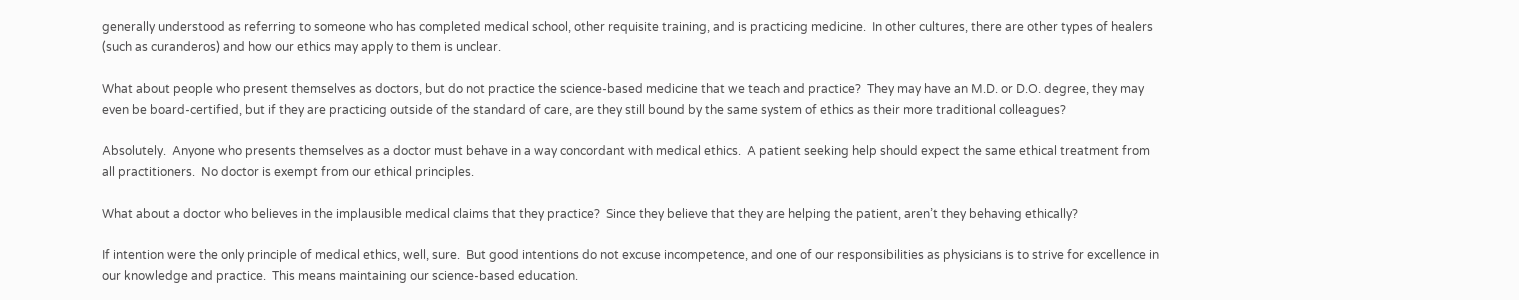generally understood as referring to someone who has completed medical school, other requisite training, and is practicing medicine.  In other cultures, there are other types of healers (such as curanderos) and how our ethics may apply to them is unclear.

What about people who present themselves as doctors, but do not practice the science-based medicine that we teach and practice?  They may have an M.D. or D.O. degree, they may even be board-certified, but if they are practicing outside of the standard of care, are they still bound by the same system of ethics as their more traditional colleagues?

Absolutely.  Anyone who presents themselves as a doctor must behave in a way concordant with medical ethics.  A patient seeking help should expect the same ethical treatment from all practitioners.  No doctor is exempt from our ethical principles.

What about a doctor who believes in the implausible medical claims that they practice?  Since they believe that they are helping the patient, aren’t they behaving ethically?

If intention were the only principle of medical ethics, well, sure.  But good intentions do not excuse incompetence, and one of our responsibilities as physicians is to strive for excellence in our knowledge and practice.  This means maintaining our science-based education.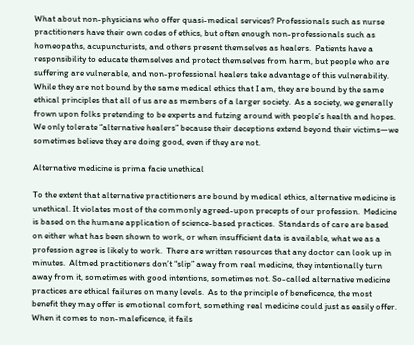What about non-physicians who offer quasi-medical services? Professionals such as nurse practitioners have their own codes of ethics, but often enough non-professionals such as homeopaths, acupuncturists, and others present themselves as healers.  Patients have a responsibility to educate themselves and protect themselves from harm, but people who are suffering are vulnerable, and non-professional healers take advantage of this vulnerability.  While they are not bound by the same medical ethics that I am, they are bound by the same ethical principles that all of us are as members of a larger society.  As a society, we generally frown upon folks pretending to be experts and futzing around with people’s health and hopes.  We only tolerate “alternative healers” because their deceptions extend beyond their victims—we sometimes believe they are doing good, even if they are not.

Alternative medicine is prima facie unethical

To the extent that alternative practitioners are bound by medical ethics, alternative medicine is unethical. It violates most of the commonly agreed-upon precepts of our profession.  Medicine is based on the humane application of science-based practices.  Standards of care are based on either what has been shown to work, or when insufficient data is available, what we as a profession agree is likely to work.  There are written resources that any doctor can look up in minutes.  Altmed practitioners don’t “slip” away from real medicine, they intentionally turn away from it, sometimes with good intentions, sometimes not. So-called alternative medicine practices are ethical failures on many levels.  As to the principle of beneficence, the most benefit they may offer is emotional comfort, something real medicine could just as easily offer.  When it comes to non-maleficence, it fails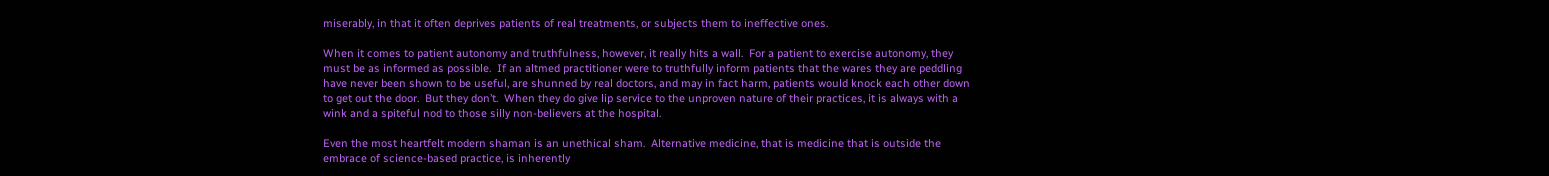miserably, in that it often deprives patients of real treatments, or subjects them to ineffective ones.

When it comes to patient autonomy and truthfulness, however, it really hits a wall.  For a patient to exercise autonomy, they must be as informed as possible.  If an altmed practitioner were to truthfully inform patients that the wares they are peddling have never been shown to be useful, are shunned by real doctors, and may in fact harm, patients would knock each other down to get out the door.  But they don’t.  When they do give lip service to the unproven nature of their practices, it is always with a wink and a spiteful nod to those silly non-believers at the hospital.

Even the most heartfelt modern shaman is an unethical sham.  Alternative medicine, that is medicine that is outside the embrace of science-based practice, is inherently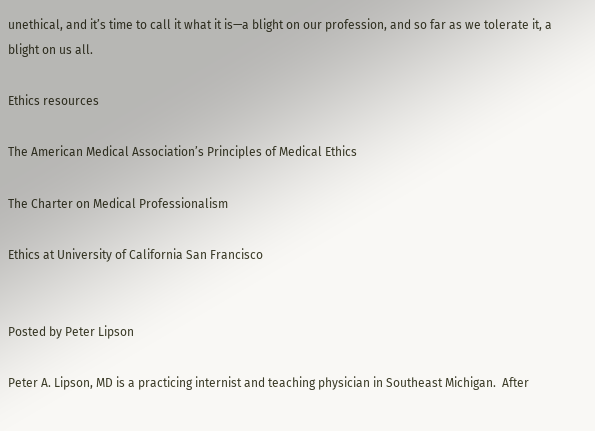unethical, and it’s time to call it what it is—a blight on our profession, and so far as we tolerate it, a blight on us all.

Ethics resources

The American Medical Association’s Principles of Medical Ethics

The Charter on Medical Professionalism

Ethics at University of California San Francisco


Posted by Peter Lipson

Peter A. Lipson, MD is a practicing internist and teaching physician in Southeast Michigan.  After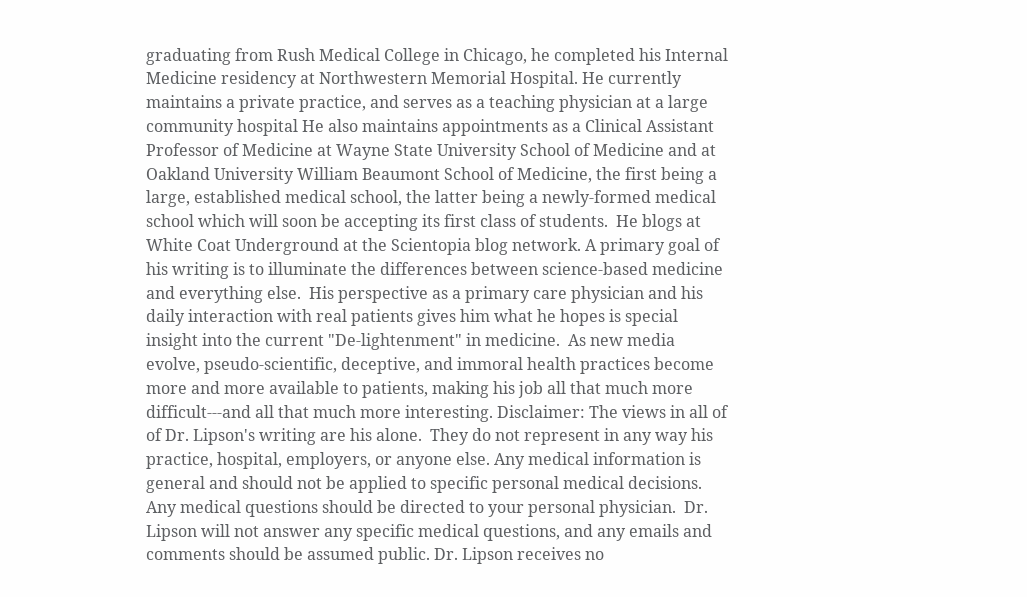graduating from Rush Medical College in Chicago, he completed his Internal Medicine residency at Northwestern Memorial Hospital. He currently maintains a private practice, and serves as a teaching physician at a large community hospital He also maintains appointments as a Clinical Assistant Professor of Medicine at Wayne State University School of Medicine and at Oakland University William Beaumont School of Medicine, the first being a large, established medical school, the latter being a newly-formed medical school which will soon be accepting its first class of students.  He blogs at White Coat Underground at the Scientopia blog network. A primary goal of his writing is to illuminate the differences between science-based medicine and everything else.  His perspective as a primary care physician and his daily interaction with real patients gives him what he hopes is special insight into the current "De-lightenment" in medicine.  As new media evolve, pseudo-scientific, deceptive, and immoral health practices become more and more available to patients, making his job all that much more difficult---and all that much more interesting. Disclaimer: The views in all of of Dr. Lipson's writing are his alone.  They do not represent in any way his practice, hospital, employers, or anyone else. Any medical information is general and should not be applied to specific personal medical decisions.  Any medical questions should be directed to your personal physician.  Dr. Lipson will not answer any specific medical questions, and any emails and comments should be assumed public. Dr. Lipson receives no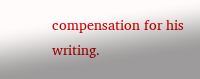compensation for his writing.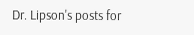Dr. Lipson's posts for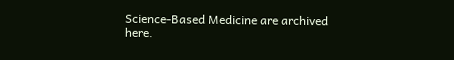Science-Based Medicine are archived here.